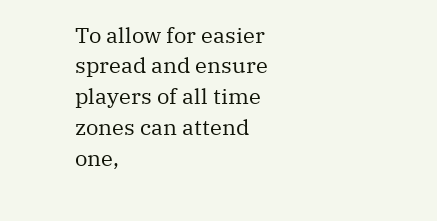To allow for easier spread and ensure players of all time zones can attend one,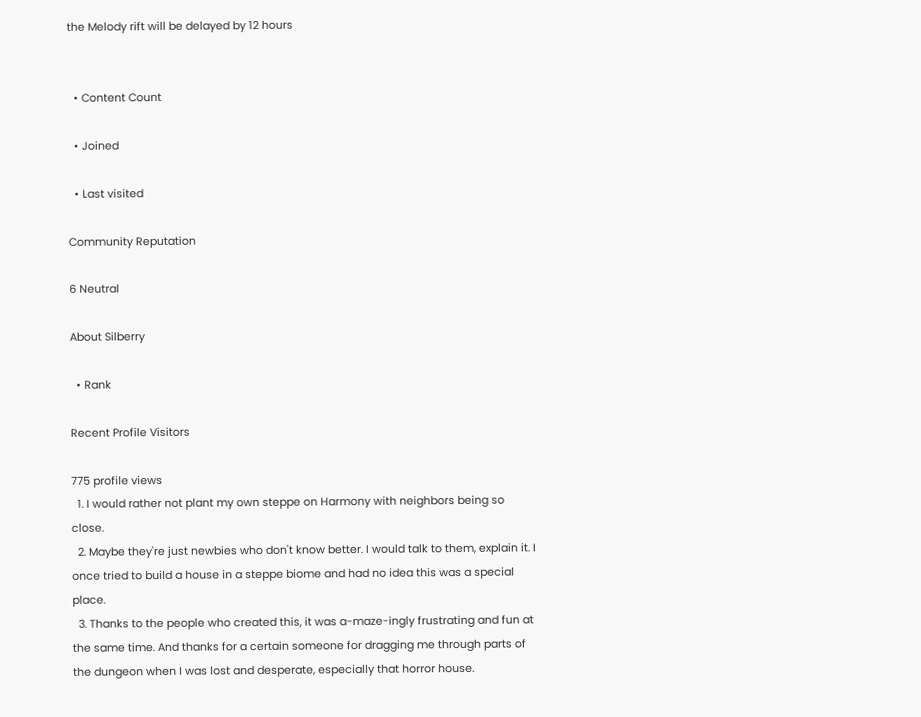the Melody rift will be delayed by 12 hours


  • Content Count

  • Joined

  • Last visited

Community Reputation

6 Neutral

About Silberry

  • Rank

Recent Profile Visitors

775 profile views
  1. I would rather not plant my own steppe on Harmony with neighbors being so close.
  2. Maybe they're just newbies who don't know better. I would talk to them, explain it. I once tried to build a house in a steppe biome and had no idea this was a special place.
  3. Thanks to the people who created this, it was a-maze-ingly frustrating and fun at the same time. And thanks for a certain someone for dragging me through parts of the dungeon when I was lost and desperate, especially that horror house.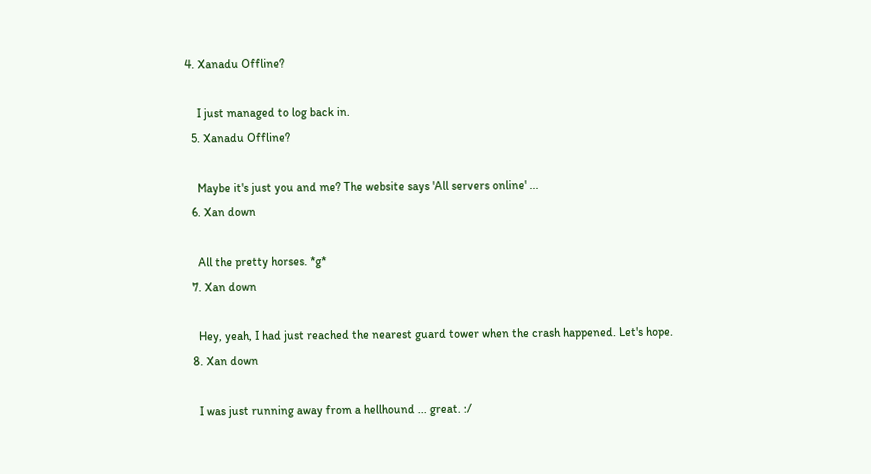4. Xanadu Offline?

    I just managed to log back in.
  5. Xanadu Offline?

    Maybe it's just you and me? The website says 'All servers online' ...
  6. Xan down

    All the pretty horses. *g*
  7. Xan down

    Hey, yeah, I had just reached the nearest guard tower when the crash happened. Let's hope.
  8. Xan down

    I was just running away from a hellhound ... great. :/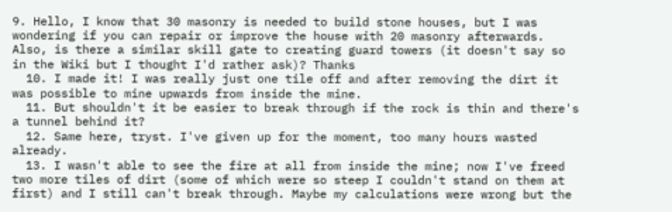9. Hello, I know that 30 masonry is needed to build stone houses, but I was wondering if you can repair or improve the house with 20 masonry afterwards. Also, is there a similar skill gate to creating guard towers (it doesn't say so in the Wiki but I thought I'd rather ask)? Thanks
  10. I made it! I was really just one tile off and after removing the dirt it was possible to mine upwards from inside the mine.
  11. But shouldn't it be easier to break through if the rock is thin and there's a tunnel behind it?
  12. Same here, tryst. I've given up for the moment, too many hours wasted already.
  13. I wasn't able to see the fire at all from inside the mine; now I've freed two more tiles of dirt (some of which were so steep I couldn't stand on them at first) and I still can't break through. Maybe my calculations were wrong but the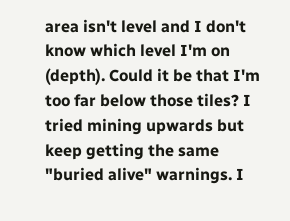area isn't level and I don't know which level I'm on (depth). Could it be that I'm too far below those tiles? I tried mining upwards but keep getting the same "buried alive" warnings. I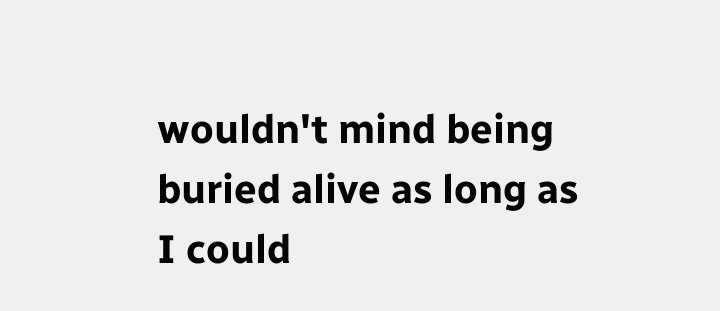wouldn't mind being buried alive as long as I could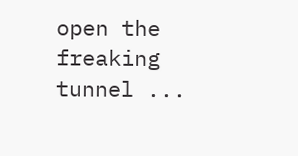open the freaking tunnel ...